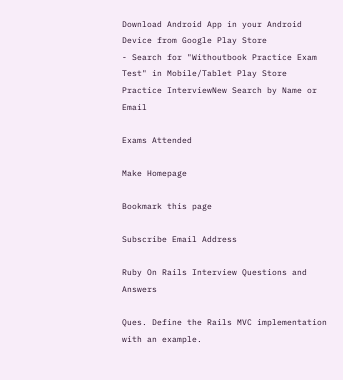Download Android App in your Android Device from Google Play Store
- Search for "Withoutbook Practice Exam Test" in Mobile/Tablet Play Store
Practice InterviewNew Search by Name or Email

Exams Attended

Make Homepage

Bookmark this page

Subscribe Email Address

Ruby On Rails Interview Questions and Answers

Ques. Define the Rails MVC implementation with an example.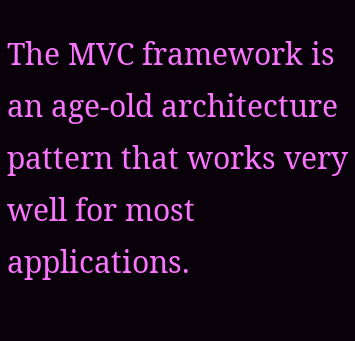The MVC framework is an age-old architecture pattern that works very well for most applications.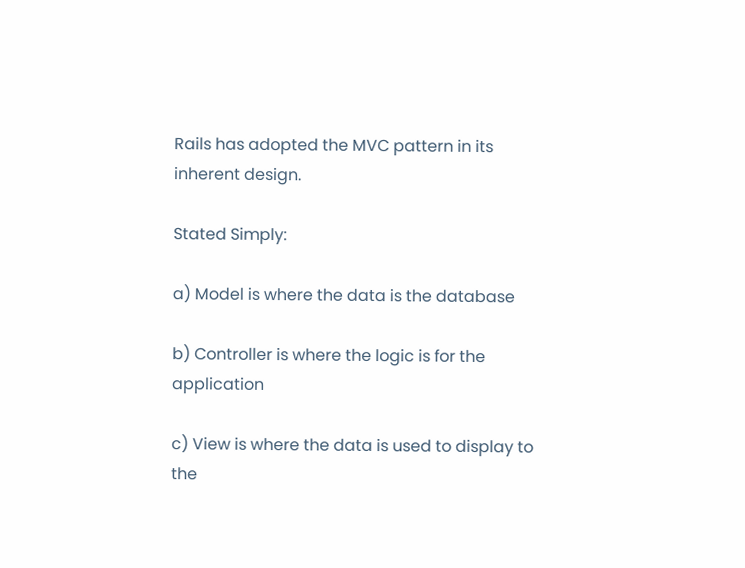Rails has adopted the MVC pattern in its inherent design.

Stated Simply:

a) Model is where the data is the database

b) Controller is where the logic is for the application

c) View is where the data is used to display to the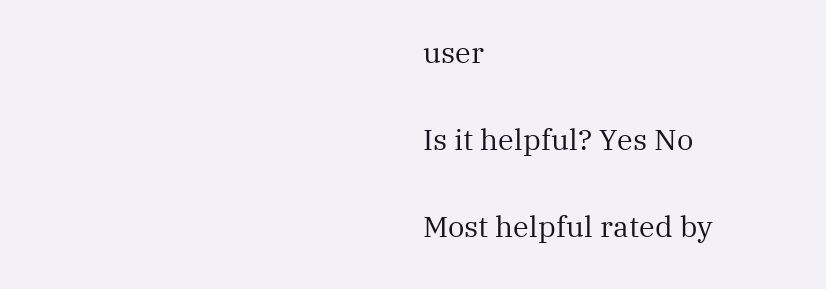user

Is it helpful? Yes No

Most helpful rated by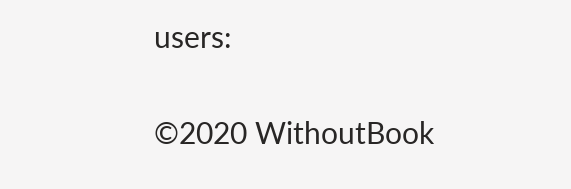users:

©2020 WithoutBook